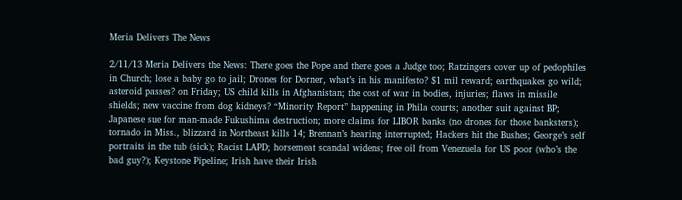Meria Delivers The News

2/11/13 Meria Delivers the News: There goes the Pope and there goes a Judge too; Ratzingers cover up of pedophiles in Church; lose a baby go to jail; Drones for Dorner, what’s in his manifesto? $1 mil reward; earthquakes go wild; asteroid passes? on Friday; US child kills in Afghanistan; the cost of war in bodies, injuries; flaws in missile shields; new vaccine from dog kidneys? “Minority Report” happening in Phila courts; another suit against BP; Japanese sue for man-made Fukushima destruction; more claims for LIBOR banks (no drones for those banksters); tornado in Miss., blizzard in Northeast kills 14; Brennan’s hearing interrupted; Hackers hit the Bushes; George’s self portraits in the tub (sick); Racist LAPD; horsemeat scandal widens; free oil from Venezuela for US poor (who’s the bad guy?); Keystone Pipeline; Irish have their Irish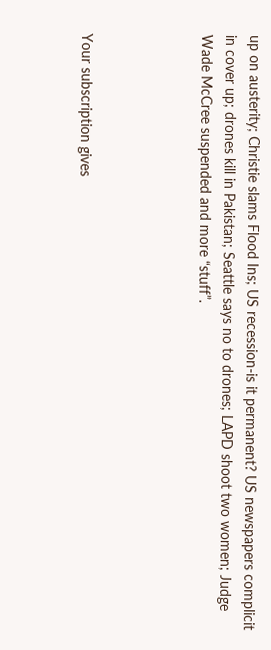up on austerity; Christie slams Flood Ins; US recession-is it permanent? US newspapers complicit in cover up; drones kill in Pakistan; Seattle says no to drones; LAPD shoot two women; Judge Wade McCree suspended and more “stuff”.




Your subscription gives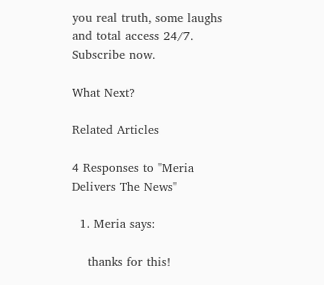you real truth, some laughs and total access 24/7. Subscribe now.

What Next?

Related Articles

4 Responses to "Meria Delivers The News"

  1. Meria says:

    thanks for this!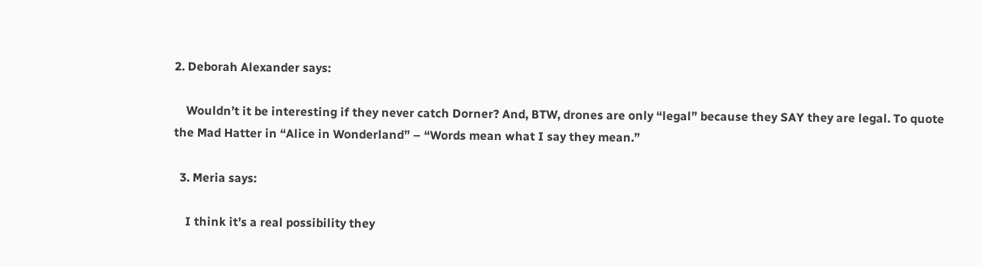2. Deborah Alexander says:

    Wouldn’t it be interesting if they never catch Dorner? And, BTW, drones are only “legal” because they SAY they are legal. To quote the Mad Hatter in “Alice in Wonderland” – “Words mean what I say they mean.”

  3. Meria says:

    I think it’s a real possibility they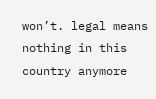won’t. legal means nothing in this country anymore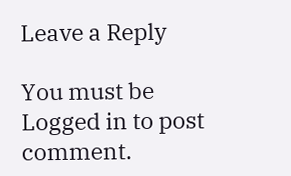Leave a Reply

You must be Logged in to post comment.